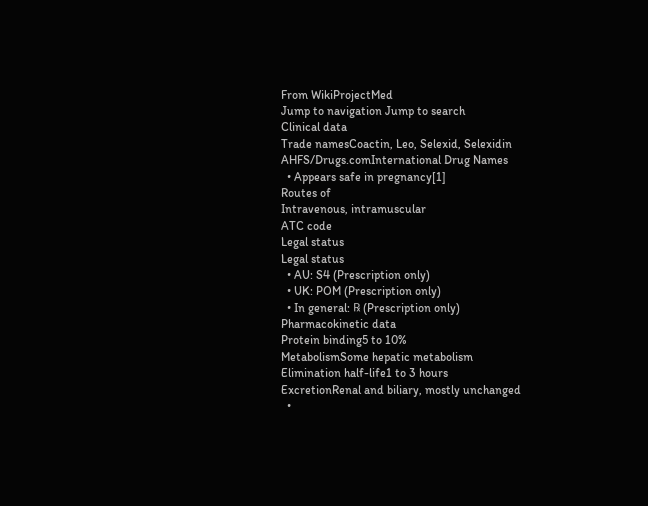From WikiProjectMed
Jump to navigation Jump to search
Clinical data
Trade namesCoactin, Leo, Selexid, Selexidin
AHFS/Drugs.comInternational Drug Names
  • Appears safe in pregnancy[1]
Routes of
Intravenous, intramuscular
ATC code
Legal status
Legal status
  • AU: S4 (Prescription only)
  • UK: POM (Prescription only)
  • In general: ℞ (Prescription only)
Pharmacokinetic data
Protein binding5 to 10%
MetabolismSome hepatic metabolism
Elimination half-life1 to 3 hours
ExcretionRenal and biliary, mostly unchanged
  •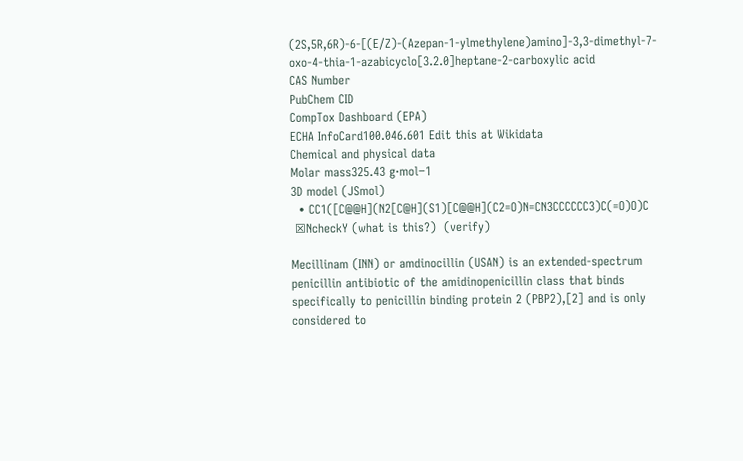(2S,5R,6R)-6-[(E/Z)-(Azepan-1-ylmethylene)amino]-3,3-dimethyl-7-oxo-4-thia-1-azabicyclo[3.2.0]heptane-2-carboxylic acid
CAS Number
PubChem CID
CompTox Dashboard (EPA)
ECHA InfoCard100.046.601 Edit this at Wikidata
Chemical and physical data
Molar mass325.43 g·mol−1
3D model (JSmol)
  • CC1([C@@H](N2[C@H](S1)[C@@H](C2=O)N=CN3CCCCCC3)C(=O)O)C
 ☒NcheckY (what is this?)  (verify)

Mecillinam (INN) or amdinocillin (USAN) is an extended-spectrum penicillin antibiotic of the amidinopenicillin class that binds specifically to penicillin binding protein 2 (PBP2),[2] and is only considered to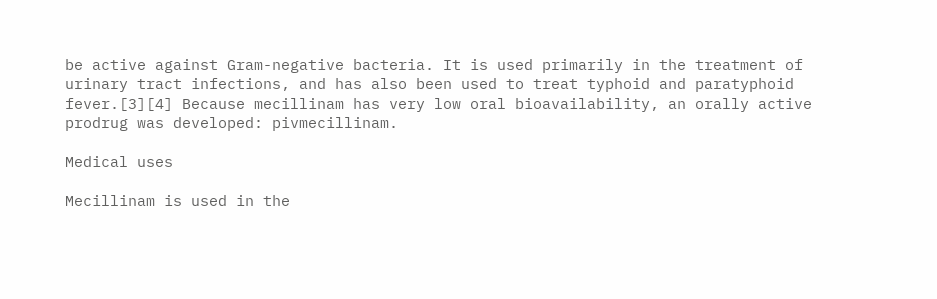be active against Gram-negative bacteria. It is used primarily in the treatment of urinary tract infections, and has also been used to treat typhoid and paratyphoid fever.[3][4] Because mecillinam has very low oral bioavailability, an orally active prodrug was developed: pivmecillinam.

Medical uses

Mecillinam is used in the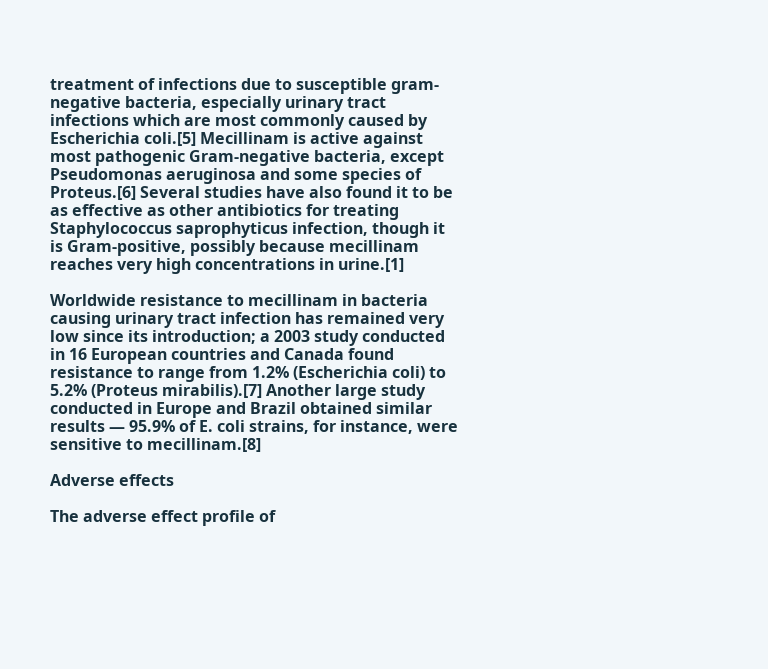treatment of infections due to susceptible gram-negative bacteria, especially urinary tract infections which are most commonly caused by Escherichia coli.[5] Mecillinam is active against most pathogenic Gram-negative bacteria, except Pseudomonas aeruginosa and some species of Proteus.[6] Several studies have also found it to be as effective as other antibiotics for treating Staphylococcus saprophyticus infection, though it is Gram-positive, possibly because mecillinam reaches very high concentrations in urine.[1]

Worldwide resistance to mecillinam in bacteria causing urinary tract infection has remained very low since its introduction; a 2003 study conducted in 16 European countries and Canada found resistance to range from 1.2% (Escherichia coli) to 5.2% (Proteus mirabilis).[7] Another large study conducted in Europe and Brazil obtained similar results — 95.9% of E. coli strains, for instance, were sensitive to mecillinam.[8]

Adverse effects

The adverse effect profile of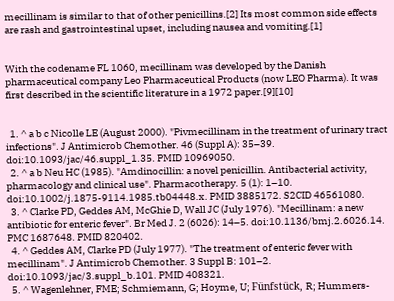mecillinam is similar to that of other penicillins.[2] Its most common side effects are rash and gastrointestinal upset, including nausea and vomiting.[1]


With the codename FL 1060, mecillinam was developed by the Danish pharmaceutical company Leo Pharmaceutical Products (now LEO Pharma). It was first described in the scientific literature in a 1972 paper.[9][10]


  1. ^ a b c Nicolle LE (August 2000). "Pivmecillinam in the treatment of urinary tract infections". J Antimicrob Chemother. 46 (Suppl A): 35–39. doi:10.1093/jac/46.suppl_1.35. PMID 10969050.
  2. ^ a b Neu HC (1985). "Amdinocillin: a novel penicillin. Antibacterial activity, pharmacology and clinical use". Pharmacotherapy. 5 (1): 1–10. doi:10.1002/j.1875-9114.1985.tb04448.x. PMID 3885172. S2CID 46561080.
  3. ^ Clarke PD, Geddes AM, McGhie D, Wall JC (July 1976). "Mecillinam: a new antibiotic for enteric fever". Br Med J. 2 (6026): 14–5. doi:10.1136/bmj.2.6026.14. PMC 1687648. PMID 820402.
  4. ^ Geddes AM, Clarke PD (July 1977). "The treatment of enteric fever with mecillinam". J Antimicrob Chemother. 3 Suppl B: 101–2. doi:10.1093/jac/3.suppl_b.101. PMID 408321.
  5. ^ Wagenlehner, FME; Schmiemann, G; Hoyme, U; Fünfstück, R; Hummers-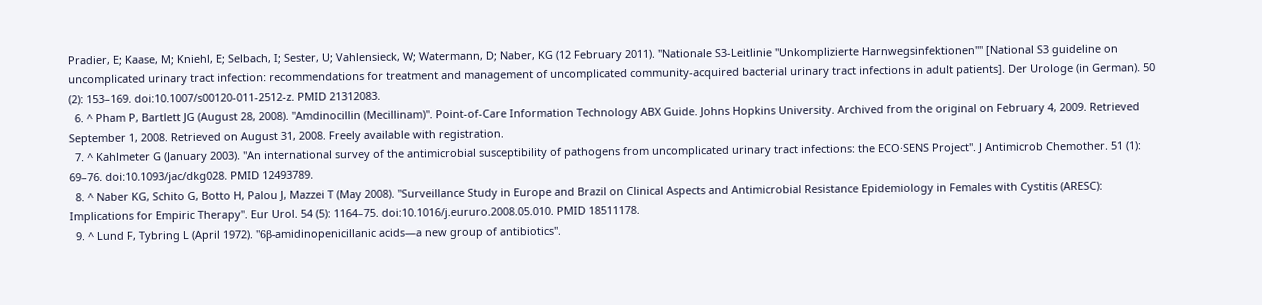Pradier, E; Kaase, M; Kniehl, E; Selbach, I; Sester, U; Vahlensieck, W; Watermann, D; Naber, KG (12 February 2011). "Nationale S3-Leitlinie "Unkomplizierte Harnwegsinfektionen"" [National S3 guideline on uncomplicated urinary tract infection: recommendations for treatment and management of uncomplicated community-acquired bacterial urinary tract infections in adult patients]. Der Urologe (in German). 50 (2): 153–169. doi:10.1007/s00120-011-2512-z. PMID 21312083.
  6. ^ Pham P, Bartlett JG (August 28, 2008). "Amdinocillin (Mecillinam)". Point-of-Care Information Technology ABX Guide. Johns Hopkins University. Archived from the original on February 4, 2009. Retrieved September 1, 2008. Retrieved on August 31, 2008. Freely available with registration.
  7. ^ Kahlmeter G (January 2003). "An international survey of the antimicrobial susceptibility of pathogens from uncomplicated urinary tract infections: the ECO·SENS Project". J Antimicrob Chemother. 51 (1): 69–76. doi:10.1093/jac/dkg028. PMID 12493789.
  8. ^ Naber KG, Schito G, Botto H, Palou J, Mazzei T (May 2008). "Surveillance Study in Europe and Brazil on Clinical Aspects and Antimicrobial Resistance Epidemiology in Females with Cystitis (ARESC): Implications for Empiric Therapy". Eur Urol. 54 (5): 1164–75. doi:10.1016/j.eururo.2008.05.010. PMID 18511178.
  9. ^ Lund F, Tybring L (April 1972). "6β-amidinopenicillanic acids—a new group of antibiotics".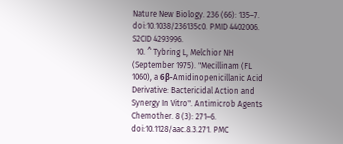Nature New Biology. 236 (66): 135–7. doi:10.1038/236135c0. PMID 4402006. S2CID 4293996.
  10. ^ Tybring L, Melchior NH (September 1975). "Mecillinam (FL 1060), a 6β-Amidinopenicillanic Acid Derivative: Bactericidal Action and Synergy In Vitro". Antimicrob Agents Chemother. 8 (3): 271–6. doi:10.1128/aac.8.3.271. PMC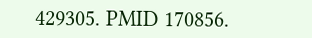429305. PMID 170856.